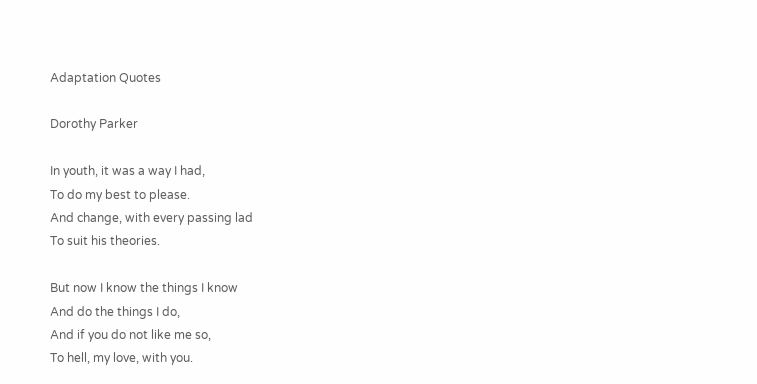Adaptation Quotes

Dorothy Parker

In youth, it was a way I had,
To do my best to please.
And change, with every passing lad
To suit his theories.

But now I know the things I know
And do the things I do,
And if you do not like me so,
To hell, my love, with you.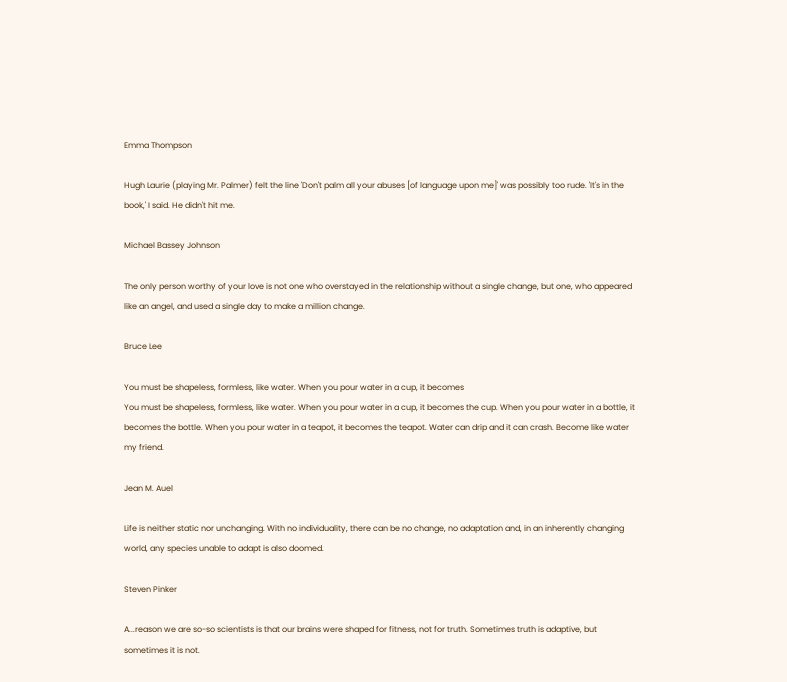Emma Thompson

Hugh Laurie (playing Mr. Palmer) felt the line 'Don't palm all your abuses [of language upon me]' was possibly too rude. 'It's in the book,' I said. He didn't hit me.

Michael Bassey Johnson

The only person worthy of your love is not one who overstayed in the relationship without a single change, but one, who appeared like an angel, and used a single day to make a million change.

Bruce Lee

You must be shapeless, formless, like water. When you pour water in a cup, it becomes
You must be shapeless, formless, like water. When you pour water in a cup, it becomes the cup. When you pour water in a bottle, it becomes the bottle. When you pour water in a teapot, it becomes the teapot. Water can drip and it can crash. Become like water my friend.

Jean M. Auel

Life is neither static nor unchanging. With no individuality, there can be no change, no adaptation and, in an inherently changing world, any species unable to adapt is also doomed.

Steven Pinker

A...reason we are so-so scientists is that our brains were shaped for fitness, not for truth. Sometimes truth is adaptive, but sometimes it is not.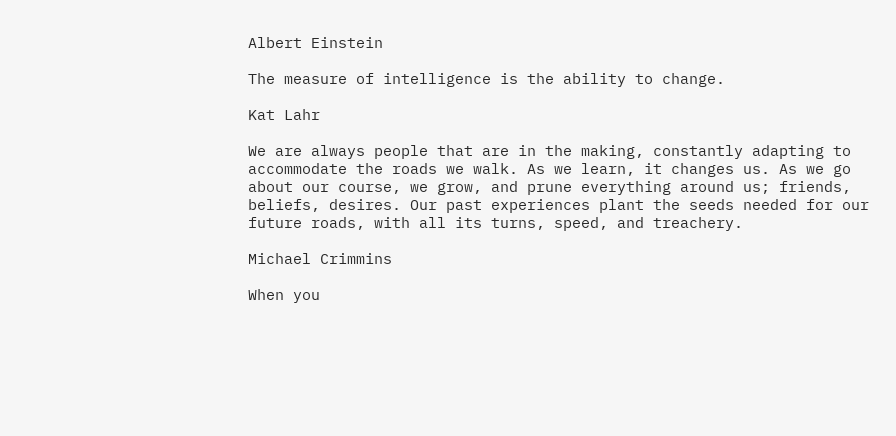Albert Einstein

The measure of intelligence is the ability to change.

Kat Lahr

We are always people that are in the making, constantly adapting to accommodate the roads we walk. As we learn, it changes us. As we go about our course, we grow, and prune everything around us; friends, beliefs, desires. Our past experiences plant the seeds needed for our future roads, with all its turns, speed, and treachery.

Michael Crimmins

When you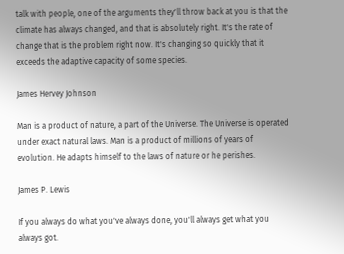talk with people, one of the arguments they'll throw back at you is that the climate has always changed, and that is absolutely right. It's the rate of change that is the problem right now. It's changing so quickly that it exceeds the adaptive capacity of some species.

James Hervey Johnson

Man is a product of nature, a part of the Universe. The Universe is operated under exact natural laws. Man is a product of millions of years of evolution. He adapts himself to the laws of nature or he perishes.

James P. Lewis

If you always do what you've always done, you'll always get what you always got.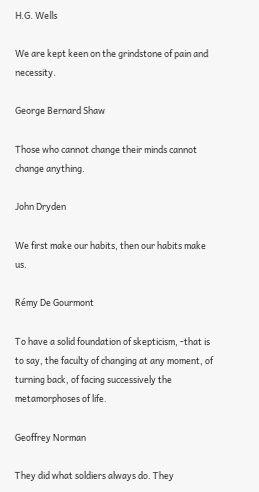H.G. Wells

We are kept keen on the grindstone of pain and necessity.

George Bernard Shaw

Those who cannot change their minds cannot change anything.

John Dryden

We first make our habits, then our habits make us.

Rémy De Gourmont

To have a solid foundation of skepticism, -that is to say, the faculty of changing at any moment, of turning back, of facing successively the metamorphoses of life.

Geoffrey Norman

They did what soldiers always do. They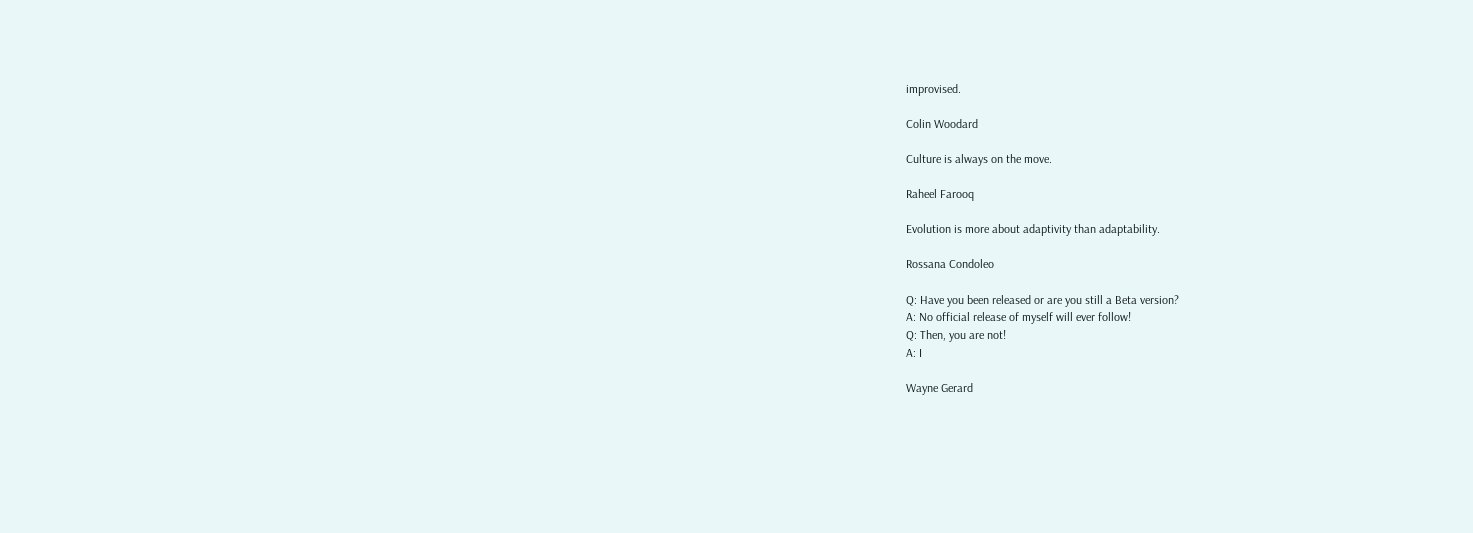improvised.

Colin Woodard

Culture is always on the move.

Raheel Farooq

Evolution is more about adaptivity than adaptability.

Rossana Condoleo

Q: Have you been released or are you still a Beta version?
A: No official release of myself will ever follow!
Q: Then, you are not!
A: I

Wayne Gerard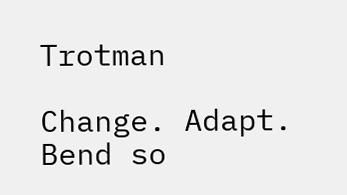Trotman

Change. Adapt. Bend so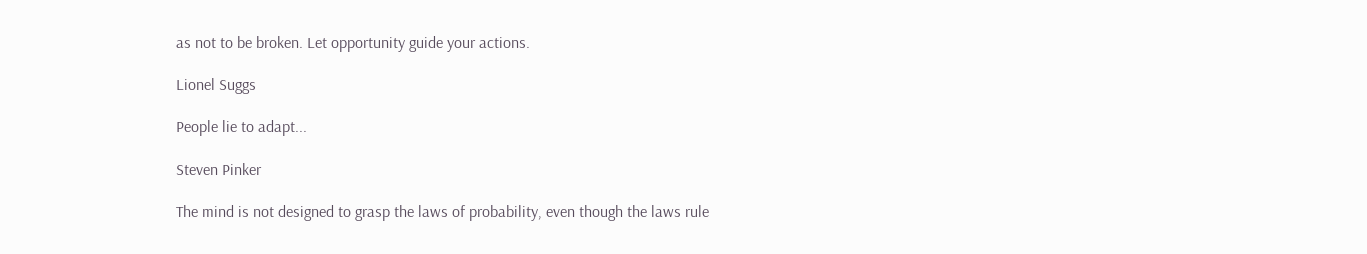as not to be broken. Let opportunity guide your actions.

Lionel Suggs

People lie to adapt...

Steven Pinker

The mind is not designed to grasp the laws of probability, even though the laws rule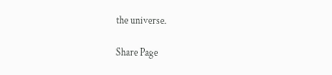the universe.

Share Page